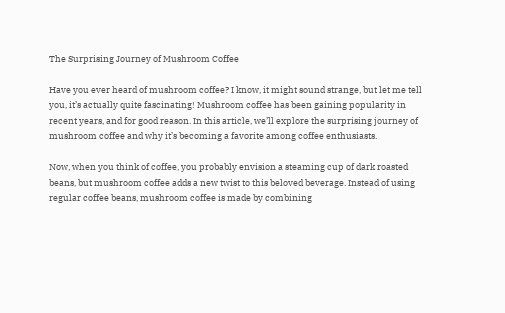The Surprising Journey of Mushroom Coffee

Have you ever heard of mushroom coffee? I know, it might sound strange, but let me tell you, it’s actually quite fascinating! Mushroom coffee has been gaining popularity in recent years, and for good reason. In this article, we’ll explore the surprising journey of mushroom coffee and why it’s becoming a favorite among coffee enthusiasts.

Now, when you think of coffee, you probably envision a steaming cup of dark roasted beans, but mushroom coffee adds a new twist to this beloved beverage. Instead of using regular coffee beans, mushroom coffee is made by combining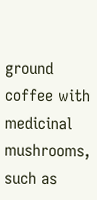ground coffee with medicinal mushrooms, such as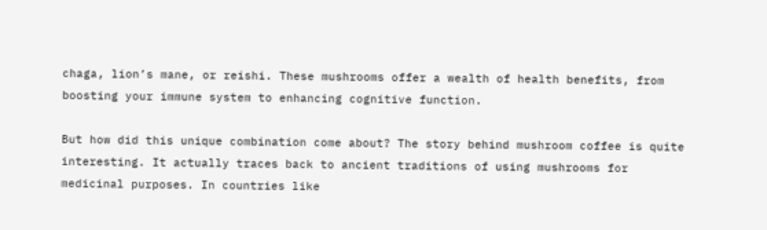chaga, lion’s mane, or reishi. These mushrooms offer a wealth of health benefits, from boosting your immune system to enhancing cognitive function.

But how did this unique combination come about? The story behind mushroom coffee is quite interesting. It actually traces back to ancient traditions of using mushrooms for medicinal purposes. In countries like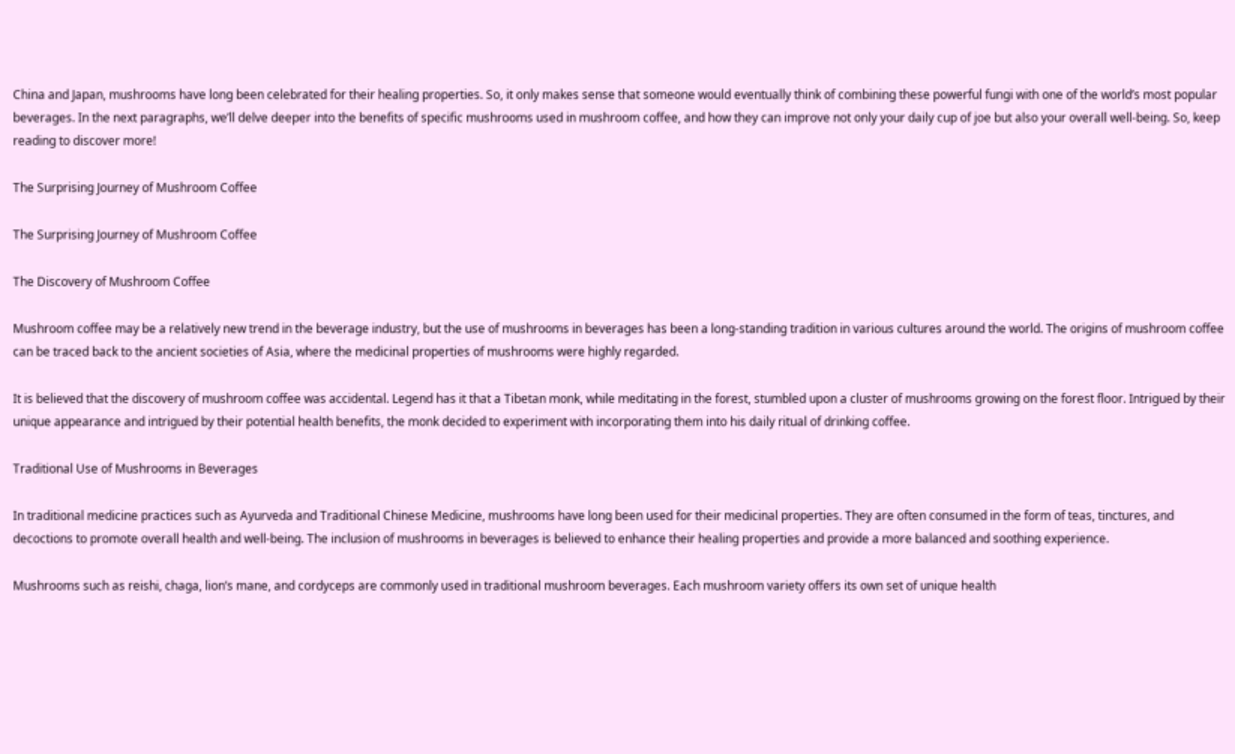China and Japan, mushrooms have long been celebrated for their healing properties. So, it only makes sense that someone would eventually think of combining these powerful fungi with one of the world’s most popular beverages. In the next paragraphs, we’ll delve deeper into the benefits of specific mushrooms used in mushroom coffee, and how they can improve not only your daily cup of joe but also your overall well-being. So, keep reading to discover more!

The Surprising Journey of Mushroom Coffee

The Surprising Journey of Mushroom Coffee

The Discovery of Mushroom Coffee

Mushroom coffee may be a relatively new trend in the beverage industry, but the use of mushrooms in beverages has been a long-standing tradition in various cultures around the world. The origins of mushroom coffee can be traced back to the ancient societies of Asia, where the medicinal properties of mushrooms were highly regarded.

It is believed that the discovery of mushroom coffee was accidental. Legend has it that a Tibetan monk, while meditating in the forest, stumbled upon a cluster of mushrooms growing on the forest floor. Intrigued by their unique appearance and intrigued by their potential health benefits, the monk decided to experiment with incorporating them into his daily ritual of drinking coffee.

Traditional Use of Mushrooms in Beverages

In traditional medicine practices such as Ayurveda and Traditional Chinese Medicine, mushrooms have long been used for their medicinal properties. They are often consumed in the form of teas, tinctures, and decoctions to promote overall health and well-being. The inclusion of mushrooms in beverages is believed to enhance their healing properties and provide a more balanced and soothing experience.

Mushrooms such as reishi, chaga, lion’s mane, and cordyceps are commonly used in traditional mushroom beverages. Each mushroom variety offers its own set of unique health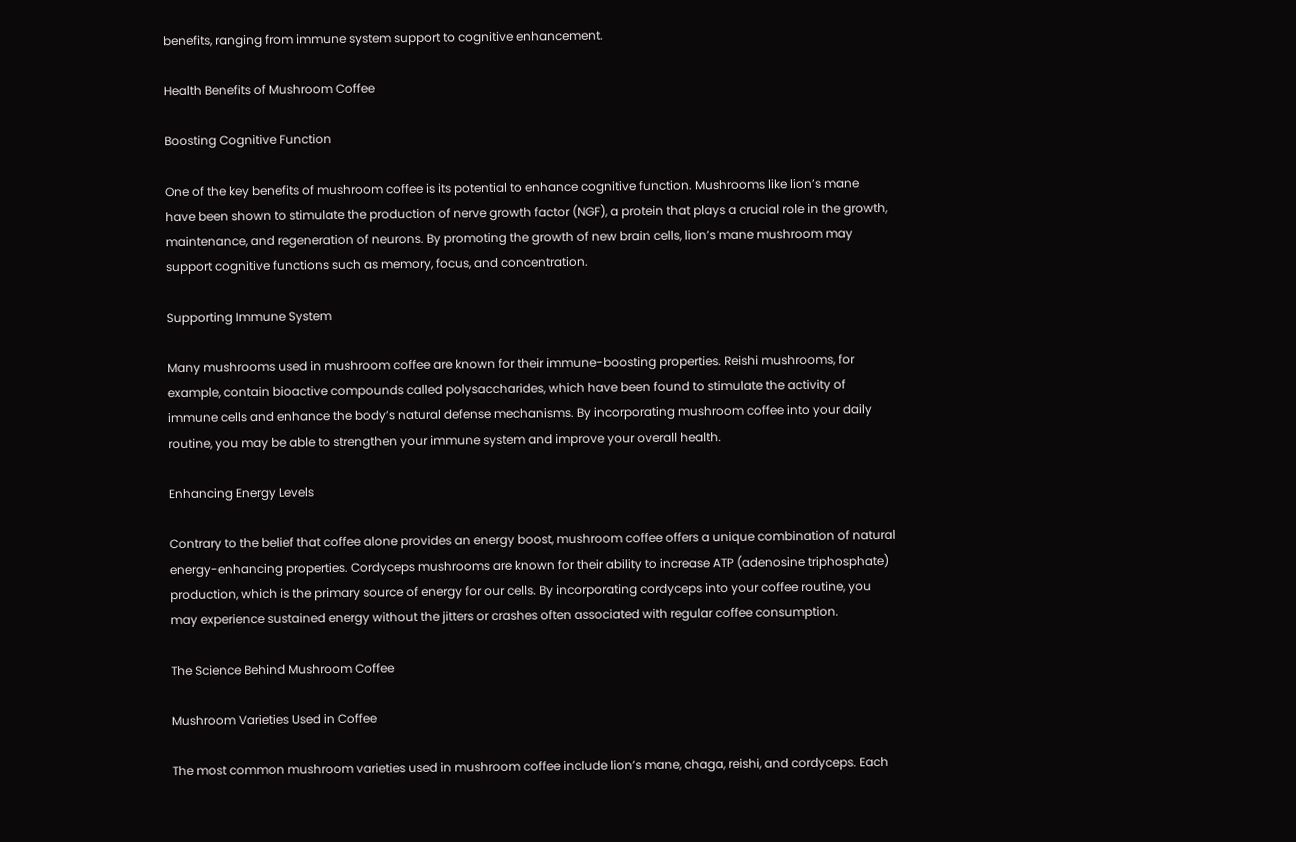benefits, ranging from immune system support to cognitive enhancement.

Health Benefits of Mushroom Coffee

Boosting Cognitive Function

One of the key benefits of mushroom coffee is its potential to enhance cognitive function. Mushrooms like lion’s mane have been shown to stimulate the production of nerve growth factor (NGF), a protein that plays a crucial role in the growth, maintenance, and regeneration of neurons. By promoting the growth of new brain cells, lion’s mane mushroom may support cognitive functions such as memory, focus, and concentration.

Supporting Immune System

Many mushrooms used in mushroom coffee are known for their immune-boosting properties. Reishi mushrooms, for example, contain bioactive compounds called polysaccharides, which have been found to stimulate the activity of immune cells and enhance the body’s natural defense mechanisms. By incorporating mushroom coffee into your daily routine, you may be able to strengthen your immune system and improve your overall health.

Enhancing Energy Levels

Contrary to the belief that coffee alone provides an energy boost, mushroom coffee offers a unique combination of natural energy-enhancing properties. Cordyceps mushrooms are known for their ability to increase ATP (adenosine triphosphate) production, which is the primary source of energy for our cells. By incorporating cordyceps into your coffee routine, you may experience sustained energy without the jitters or crashes often associated with regular coffee consumption.

The Science Behind Mushroom Coffee

Mushroom Varieties Used in Coffee

The most common mushroom varieties used in mushroom coffee include lion’s mane, chaga, reishi, and cordyceps. Each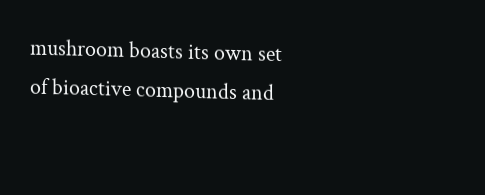mushroom boasts its own set of bioactive compounds and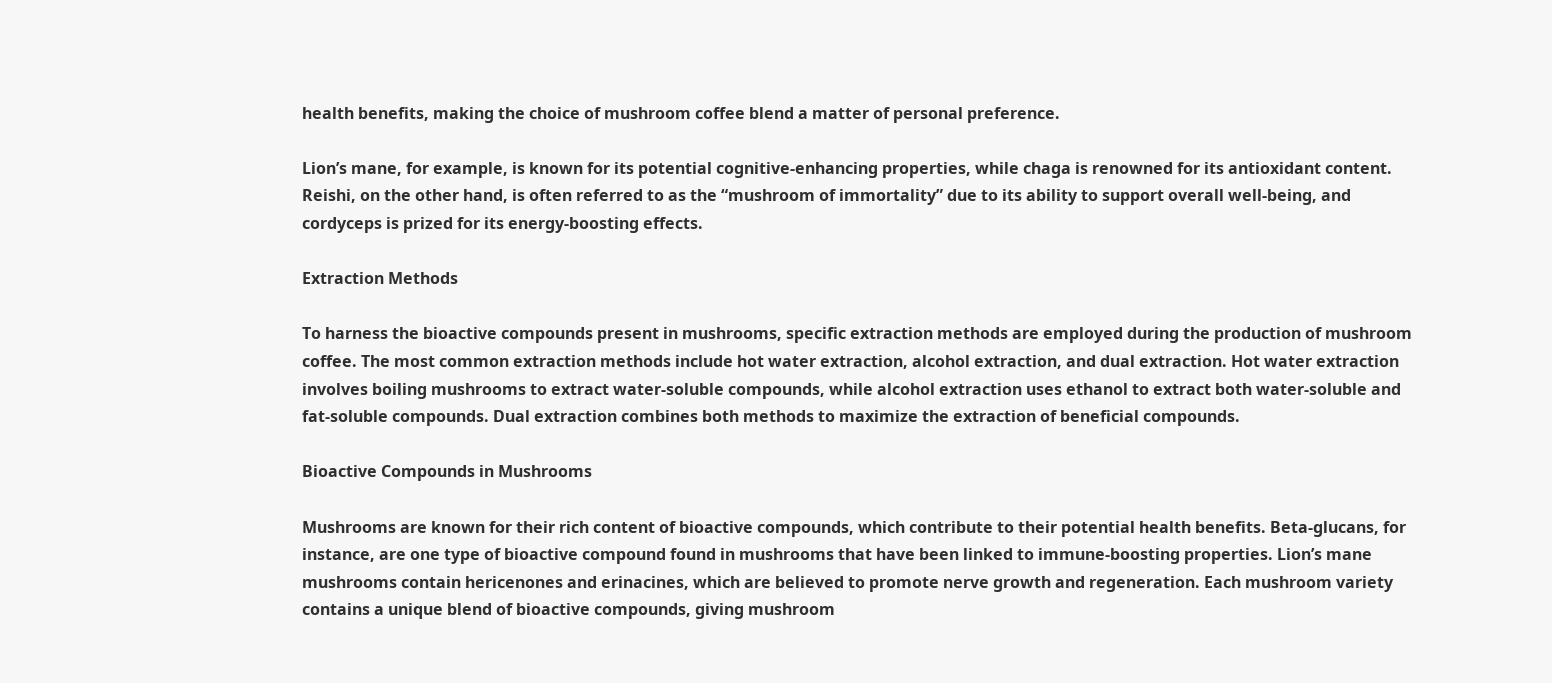health benefits, making the choice of mushroom coffee blend a matter of personal preference.

Lion’s mane, for example, is known for its potential cognitive-enhancing properties, while chaga is renowned for its antioxidant content. Reishi, on the other hand, is often referred to as the “mushroom of immortality” due to its ability to support overall well-being, and cordyceps is prized for its energy-boosting effects.

Extraction Methods

To harness the bioactive compounds present in mushrooms, specific extraction methods are employed during the production of mushroom coffee. The most common extraction methods include hot water extraction, alcohol extraction, and dual extraction. Hot water extraction involves boiling mushrooms to extract water-soluble compounds, while alcohol extraction uses ethanol to extract both water-soluble and fat-soluble compounds. Dual extraction combines both methods to maximize the extraction of beneficial compounds.

Bioactive Compounds in Mushrooms

Mushrooms are known for their rich content of bioactive compounds, which contribute to their potential health benefits. Beta-glucans, for instance, are one type of bioactive compound found in mushrooms that have been linked to immune-boosting properties. Lion’s mane mushrooms contain hericenones and erinacines, which are believed to promote nerve growth and regeneration. Each mushroom variety contains a unique blend of bioactive compounds, giving mushroom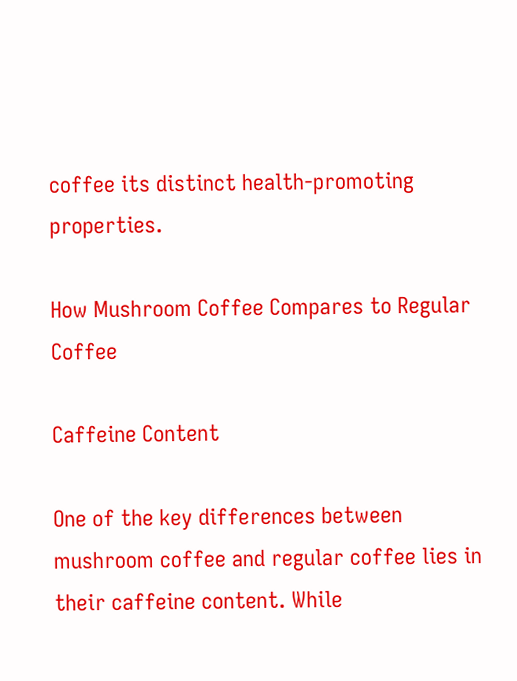coffee its distinct health-promoting properties.

How Mushroom Coffee Compares to Regular Coffee

Caffeine Content

One of the key differences between mushroom coffee and regular coffee lies in their caffeine content. While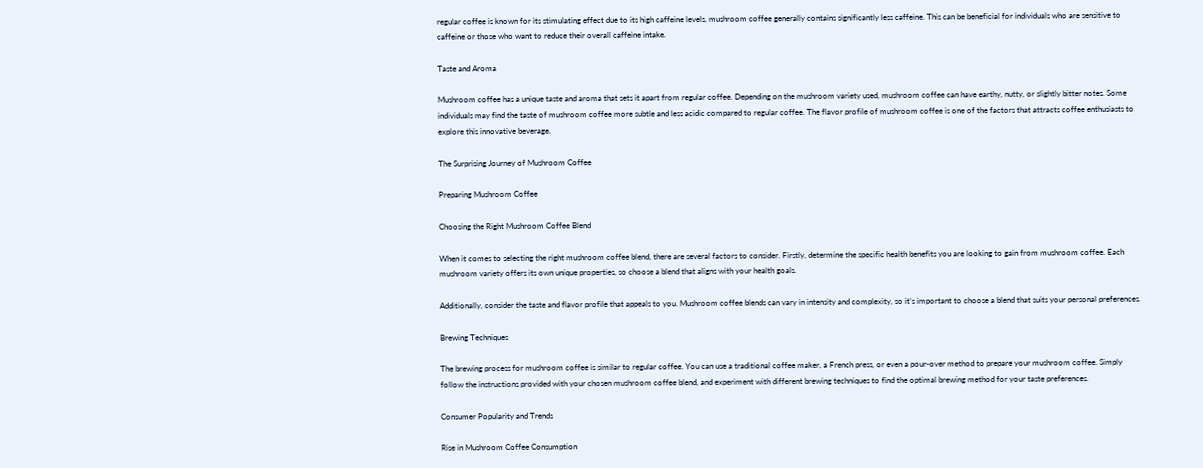regular coffee is known for its stimulating effect due to its high caffeine levels, mushroom coffee generally contains significantly less caffeine. This can be beneficial for individuals who are sensitive to caffeine or those who want to reduce their overall caffeine intake.

Taste and Aroma

Mushroom coffee has a unique taste and aroma that sets it apart from regular coffee. Depending on the mushroom variety used, mushroom coffee can have earthy, nutty, or slightly bitter notes. Some individuals may find the taste of mushroom coffee more subtle and less acidic compared to regular coffee. The flavor profile of mushroom coffee is one of the factors that attracts coffee enthusiasts to explore this innovative beverage.

The Surprising Journey of Mushroom Coffee

Preparing Mushroom Coffee

Choosing the Right Mushroom Coffee Blend

When it comes to selecting the right mushroom coffee blend, there are several factors to consider. Firstly, determine the specific health benefits you are looking to gain from mushroom coffee. Each mushroom variety offers its own unique properties, so choose a blend that aligns with your health goals.

Additionally, consider the taste and flavor profile that appeals to you. Mushroom coffee blends can vary in intensity and complexity, so it’s important to choose a blend that suits your personal preferences.

Brewing Techniques

The brewing process for mushroom coffee is similar to regular coffee. You can use a traditional coffee maker, a French press, or even a pour-over method to prepare your mushroom coffee. Simply follow the instructions provided with your chosen mushroom coffee blend, and experiment with different brewing techniques to find the optimal brewing method for your taste preferences.

Consumer Popularity and Trends

Rise in Mushroom Coffee Consumption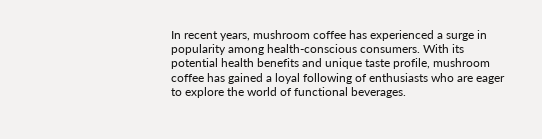In recent years, mushroom coffee has experienced a surge in popularity among health-conscious consumers. With its potential health benefits and unique taste profile, mushroom coffee has gained a loyal following of enthusiasts who are eager to explore the world of functional beverages.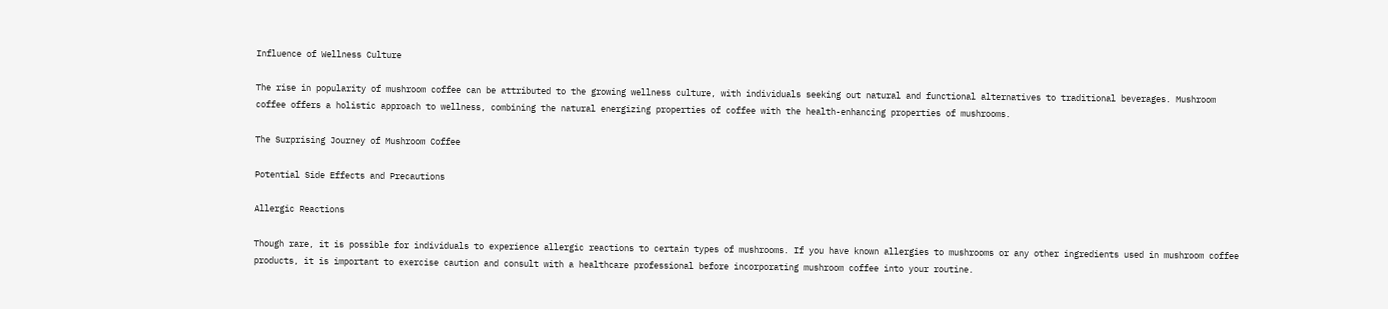Influence of Wellness Culture

The rise in popularity of mushroom coffee can be attributed to the growing wellness culture, with individuals seeking out natural and functional alternatives to traditional beverages. Mushroom coffee offers a holistic approach to wellness, combining the natural energizing properties of coffee with the health-enhancing properties of mushrooms.

The Surprising Journey of Mushroom Coffee

Potential Side Effects and Precautions

Allergic Reactions

Though rare, it is possible for individuals to experience allergic reactions to certain types of mushrooms. If you have known allergies to mushrooms or any other ingredients used in mushroom coffee products, it is important to exercise caution and consult with a healthcare professional before incorporating mushroom coffee into your routine.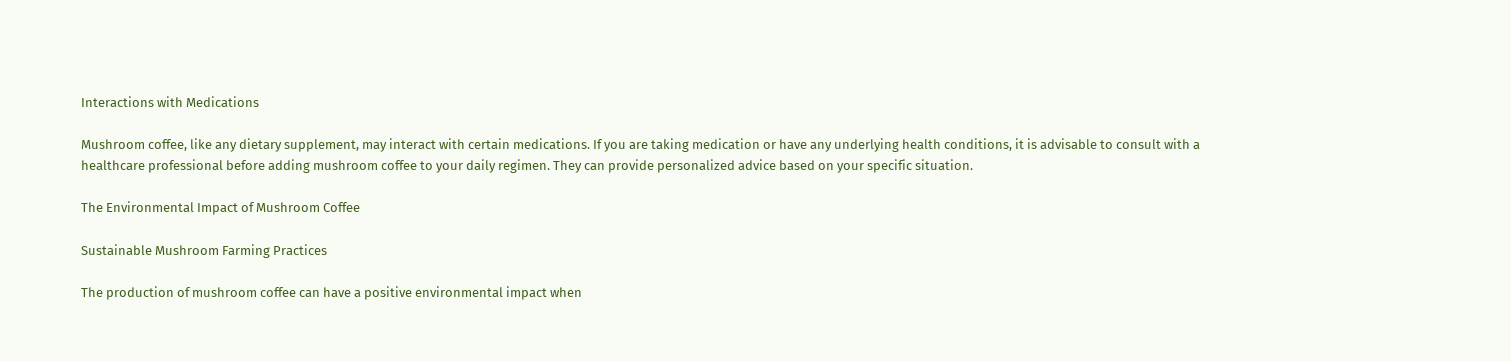Interactions with Medications

Mushroom coffee, like any dietary supplement, may interact with certain medications. If you are taking medication or have any underlying health conditions, it is advisable to consult with a healthcare professional before adding mushroom coffee to your daily regimen. They can provide personalized advice based on your specific situation.

The Environmental Impact of Mushroom Coffee

Sustainable Mushroom Farming Practices

The production of mushroom coffee can have a positive environmental impact when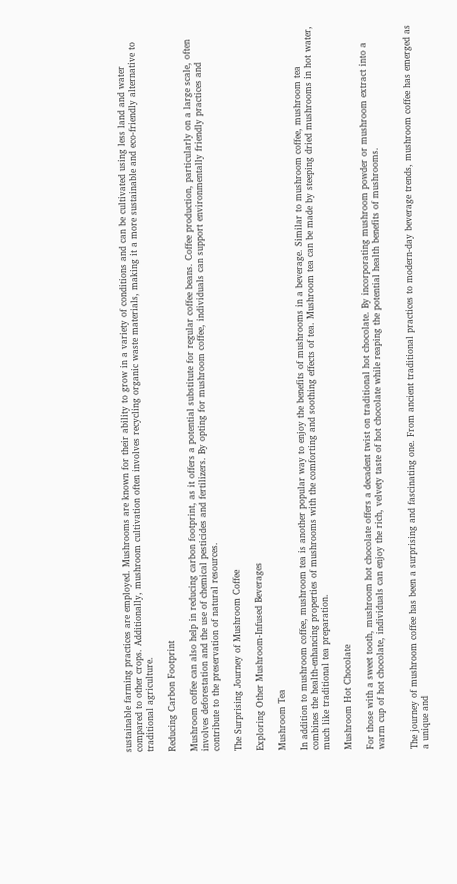sustainable farming practices are employed. Mushrooms are known for their ability to grow in a variety of conditions and can be cultivated using less land and water compared to other crops. Additionally, mushroom cultivation often involves recycling organic waste materials, making it a more sustainable and eco-friendly alternative to traditional agriculture.

Reducing Carbon Footprint

Mushroom coffee can also help in reducing carbon footprint, as it offers a potential substitute for regular coffee beans. Coffee production, particularly on a large scale, often involves deforestation and the use of chemical pesticides and fertilizers. By opting for mushroom coffee, individuals can support environmentally friendly practices and contribute to the preservation of natural resources.

The Surprising Journey of Mushroom Coffee

Exploring Other Mushroom-Infused Beverages

Mushroom Tea

In addition to mushroom coffee, mushroom tea is another popular way to enjoy the benefits of mushrooms in a beverage. Similar to mushroom coffee, mushroom tea combines the health-enhancing properties of mushrooms with the comforting and soothing effects of tea. Mushroom tea can be made by steeping dried mushrooms in hot water, much like traditional tea preparation.

Mushroom Hot Chocolate

For those with a sweet tooth, mushroom hot chocolate offers a decadent twist on traditional hot chocolate. By incorporating mushroom powder or mushroom extract into a warm cup of hot chocolate, individuals can enjoy the rich, velvety taste of hot chocolate while reaping the potential health benefits of mushrooms.


The journey of mushroom coffee has been a surprising and fascinating one. From ancient traditional practices to modern-day beverage trends, mushroom coffee has emerged as a unique and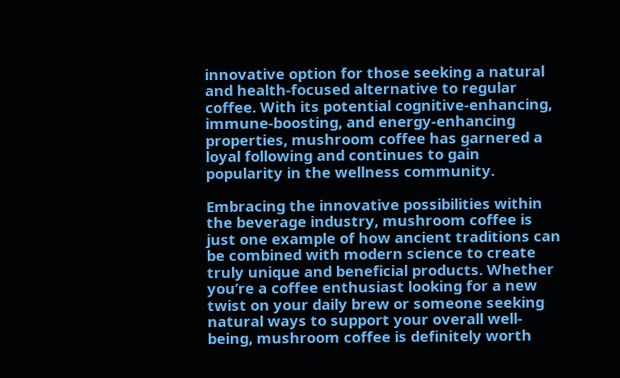innovative option for those seeking a natural and health-focused alternative to regular coffee. With its potential cognitive-enhancing, immune-boosting, and energy-enhancing properties, mushroom coffee has garnered a loyal following and continues to gain popularity in the wellness community.

Embracing the innovative possibilities within the beverage industry, mushroom coffee is just one example of how ancient traditions can be combined with modern science to create truly unique and beneficial products. Whether you’re a coffee enthusiast looking for a new twist on your daily brew or someone seeking natural ways to support your overall well-being, mushroom coffee is definitely worth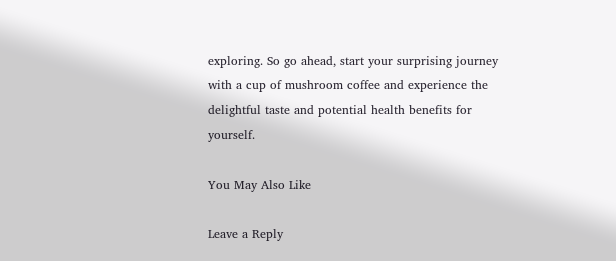exploring. So go ahead, start your surprising journey with a cup of mushroom coffee and experience the delightful taste and potential health benefits for yourself.

You May Also Like

Leave a Reply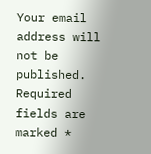Your email address will not be published. Required fields are marked *